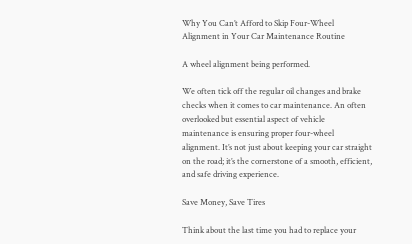Why You Can’t Afford to Skip Four-Wheel Alignment in Your Car Maintenance Routine

A wheel alignment being performed.

We often tick off the regular oil changes and brake checks when it comes to car maintenance. An often overlooked but essential aspect of vehicle maintenance is ensuring proper four-wheel alignment. It’s not just about keeping your car straight on the road; it’s the cornerstone of a smooth, efficient, and safe driving experience.

Save Money, Save Tires

Think about the last time you had to replace your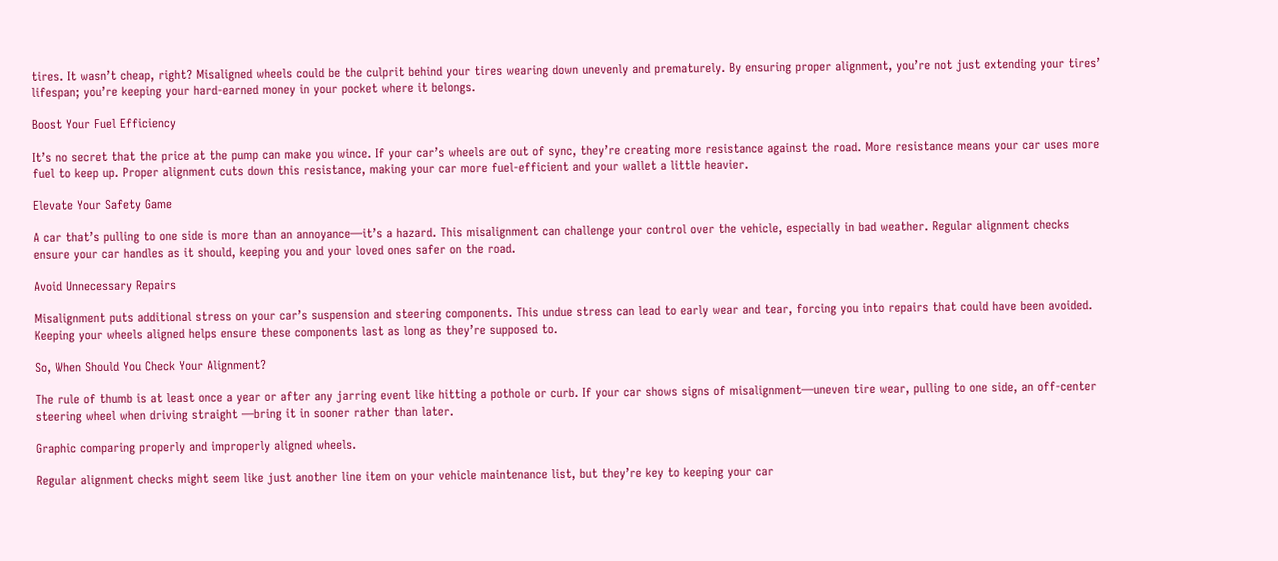tires. It wasn’t cheap, right? Misaligned wheels could be the culprit behind your tires wearing down unevenly and prematurely. By ensuring proper alignment, you’re not just extending your tires’ lifespan; you’re keeping your hard-earned money in your pocket where it belongs.

Boost Your Fuel Efficiency

It’s no secret that the price at the pump can make you wince. If your car’s wheels are out of sync, they’re creating more resistance against the road. More resistance means your car uses more fuel to keep up. Proper alignment cuts down this resistance, making your car more fuel-efficient and your wallet a little heavier.

Elevate Your Safety Game

A car that’s pulling to one side is more than an annoyance—it’s a hazard. This misalignment can challenge your control over the vehicle, especially in bad weather. Regular alignment checks ensure your car handles as it should, keeping you and your loved ones safer on the road.

Avoid Unnecessary Repairs

Misalignment puts additional stress on your car’s suspension and steering components. This undue stress can lead to early wear and tear, forcing you into repairs that could have been avoided. Keeping your wheels aligned helps ensure these components last as long as they’re supposed to.

So, When Should You Check Your Alignment?

The rule of thumb is at least once a year or after any jarring event like hitting a pothole or curb. If your car shows signs of misalignment—uneven tire wear, pulling to one side, an off-center steering wheel when driving straight —bring it in sooner rather than later.

Graphic comparing properly and improperly aligned wheels.

Regular alignment checks might seem like just another line item on your vehicle maintenance list, but they’re key to keeping your car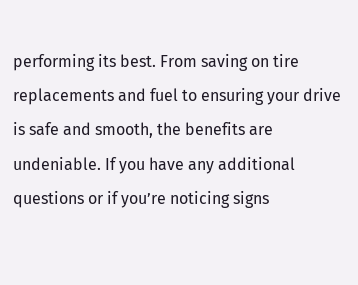performing its best. From saving on tire replacements and fuel to ensuring your drive is safe and smooth, the benefits are undeniable. If you have any additional questions or if you’re noticing signs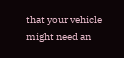that your vehicle might need an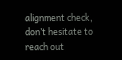alignment check, don’t hesitate to reach out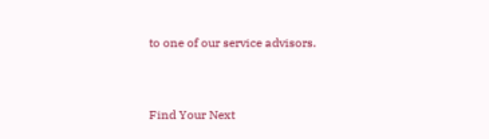to one of our service advisors.



Find Your Next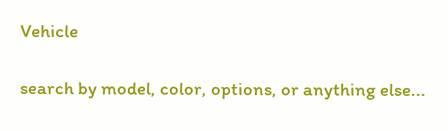Vehicle

search by model, color, options, or anything else...